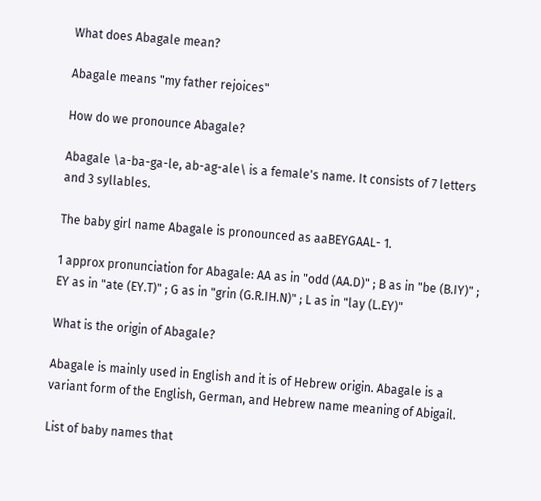What does Abagale mean?

Abagale means "my father rejoices"

How do we pronounce Abagale?

Abagale \a-ba-ga-le, ab-ag-ale\ is a female's name. It consists of 7 letters and 3 syllables.

The baby girl name Abagale is pronounced as aaBEYGAAL- 1.

1 approx pronunciation for Abagale: AA as in "odd (AA.D)" ; B as in "be (B.IY)" ; EY as in "ate (EY.T)" ; G as in "grin (G.R.IH.N)" ; L as in "lay (L.EY)"

What is the origin of Abagale?

Abagale is mainly used in English and it is of Hebrew origin. Abagale is a variant form of the English, German, and Hebrew name meaning of Abigail.

List of baby names that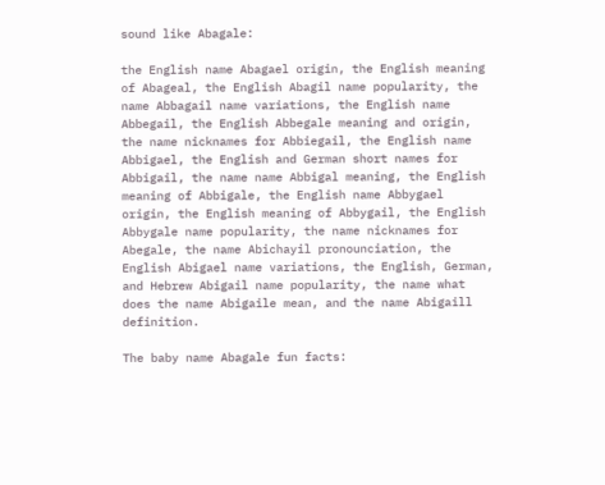sound like Abagale:

the English name Abagael origin, the English meaning of Abageal, the English Abagil name popularity, the name Abbagail name variations, the English name Abbegail, the English Abbegale meaning and origin, the name nicknames for Abbiegail, the English name Abbigael, the English and German short names for Abbigail, the name name Abbigal meaning, the English meaning of Abbigale, the English name Abbygael origin, the English meaning of Abbygail, the English Abbygale name popularity, the name nicknames for Abegale, the name Abichayil pronounciation, the English Abigael name variations, the English, German, and Hebrew Abigail name popularity, the name what does the name Abigaile mean, and the name Abigaill definition.

The baby name Abagale fun facts: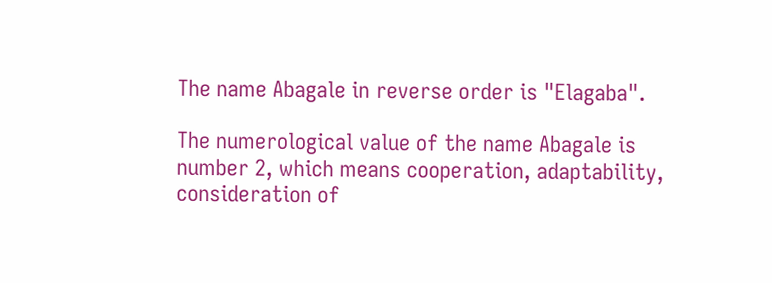The name Abagale in reverse order is "Elagaba".

The numerological value of the name Abagale is number 2, which means cooperation, adaptability, consideration of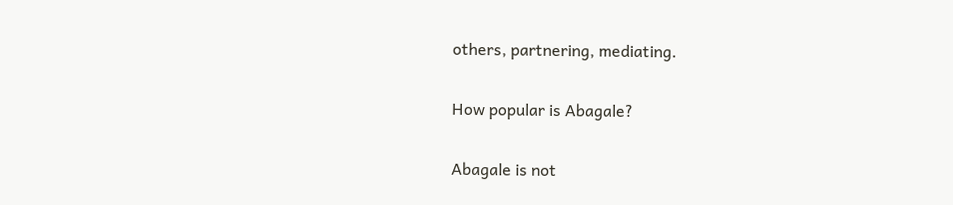others, partnering, mediating.

How popular is Abagale?

Abagale is not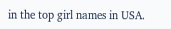in the top girl names in USA.